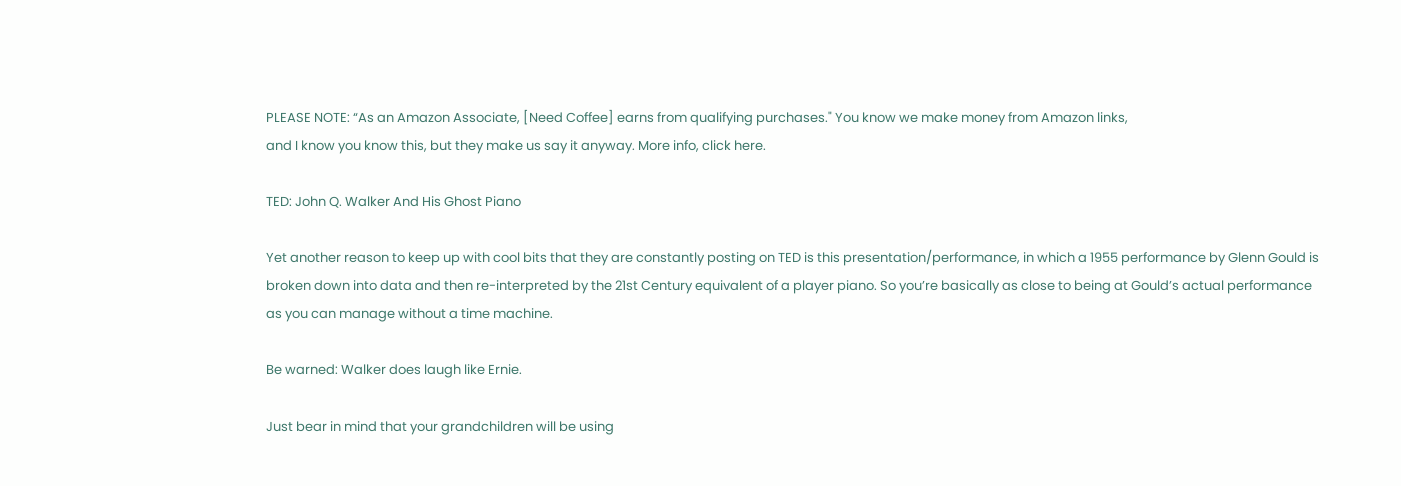PLEASE NOTE: “As an Amazon Associate, [Need Coffee] earns from qualifying purchases." You know we make money from Amazon links,
and I know you know this, but they make us say it anyway. More info, click here.

TED: John Q. Walker And His Ghost Piano

Yet another reason to keep up with cool bits that they are constantly posting on TED is this presentation/performance, in which a 1955 performance by Glenn Gould is broken down into data and then re-interpreted by the 21st Century equivalent of a player piano. So you’re basically as close to being at Gould’s actual performance as you can manage without a time machine.

Be warned: Walker does laugh like Ernie.

Just bear in mind that your grandchildren will be using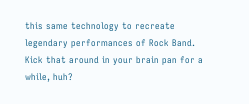this same technology to recreate legendary performances of Rock Band. Kick that around in your brain pan for a while, huh?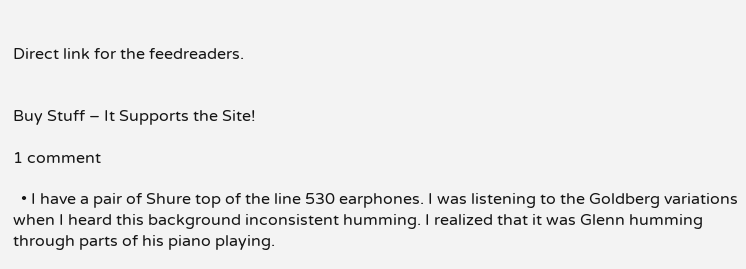Direct link for the feedreaders.


Buy Stuff – It Supports the Site!

1 comment

  • I have a pair of Shure top of the line 530 earphones. I was listening to the Goldberg variations when I heard this background inconsistent humming. I realized that it was Glenn humming through parts of his piano playing.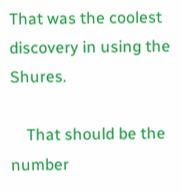That was the coolest discovery in using the Shures.

    That should be the number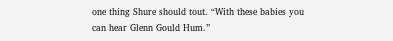one thing Shure should tout. “With these babies you can hear Glenn Gould Hum.”